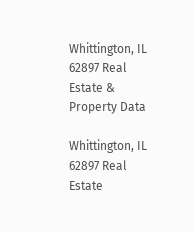Whittington, IL 62897 Real Estate & Property Data

Whittington, IL 62897 Real Estate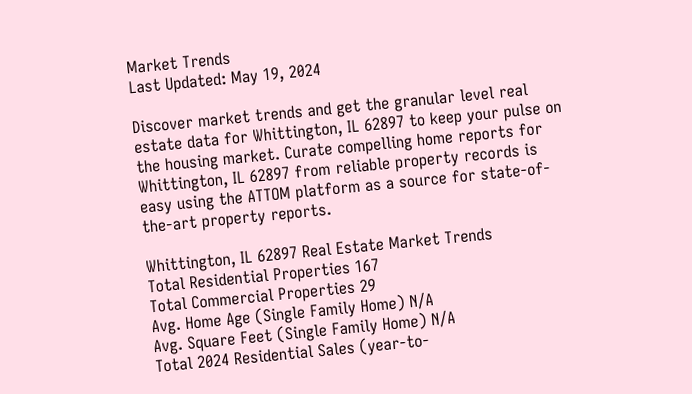Market Trends
Last Updated: May 19, 2024

Discover market trends and get the granular level real estate data for Whittington, IL 62897 to keep your pulse on the housing market. Curate compelling home reports for Whittington, IL 62897 from reliable property records is easy using the ATTOM platform as a source for state-of-the-art property reports.

Whittington, IL 62897 Real Estate Market Trends
Total Residential Properties 167
Total Commercial Properties 29
Avg. Home Age (Single Family Home) N/A
Avg. Square Feet (Single Family Home) N/A
Total 2024 Residential Sales (year-to-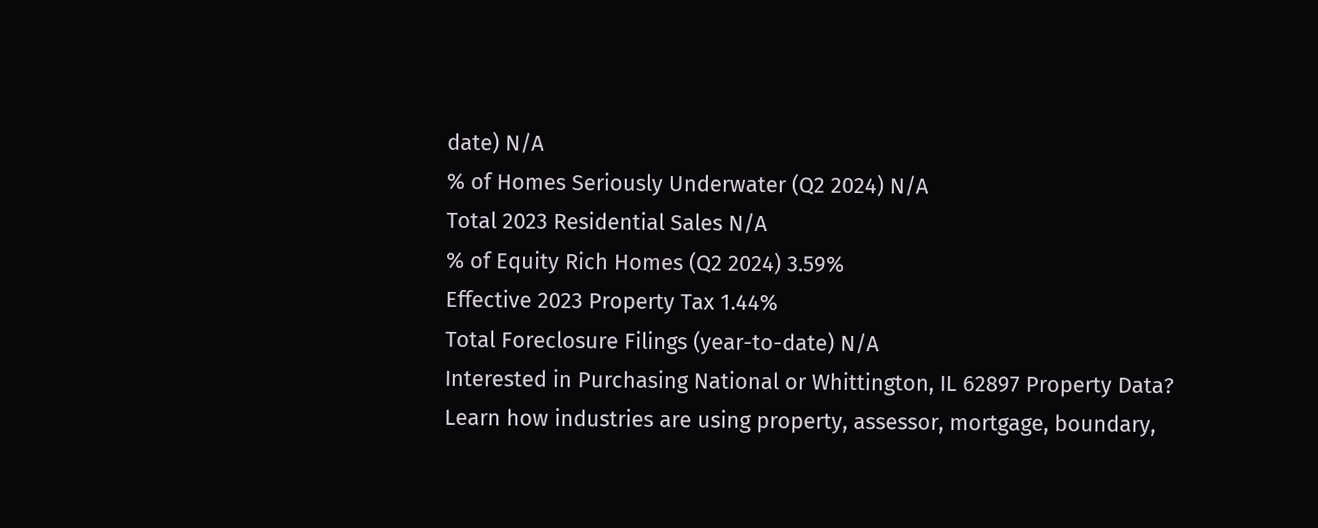date) N/A
% of Homes Seriously Underwater (Q2 2024) N/A
Total 2023 Residential Sales N/A
% of Equity Rich Homes (Q2 2024) 3.59%
Effective 2023 Property Tax 1.44%
Total Foreclosure Filings (year-to-date) N/A
Interested in Purchasing National or Whittington, IL 62897 Property Data?
Learn how industries are using property, assessor, mortgage, boundary,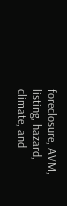foreclosure, AVM, listing, hazard, climate, and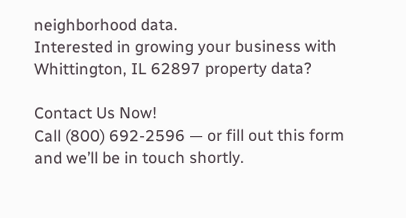neighborhood data.
Interested in growing your business with Whittington, IL 62897 property data?

Contact Us Now!
Call (800) 692-2596 — or fill out this form and we’ll be in touch shortly.